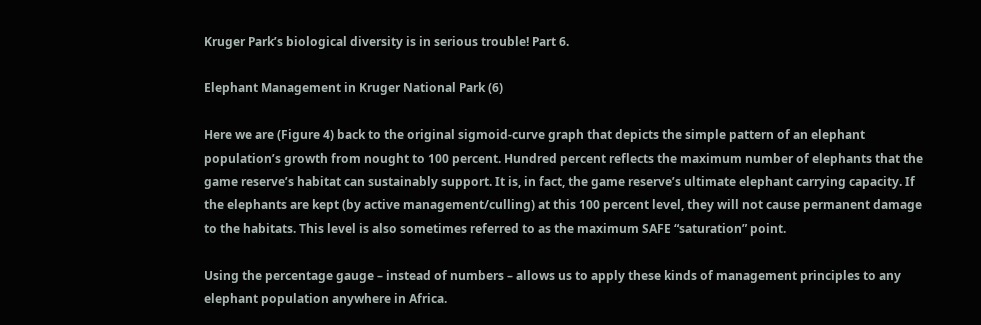Kruger Park’s biological diversity is in serious trouble! Part 6.

Elephant Management in Kruger National Park (6)

Here we are (Figure 4) back to the original sigmoid-curve graph that depicts the simple pattern of an elephant population’s growth from nought to 100 percent. Hundred percent reflects the maximum number of elephants that the game reserve’s habitat can sustainably support. It is, in fact, the game reserve’s ultimate elephant carrying capacity. If the elephants are kept (by active management/culling) at this 100 percent level, they will not cause permanent damage to the habitats. This level is also sometimes referred to as the maximum SAFE “saturation” point.

Using the percentage gauge – instead of numbers – allows us to apply these kinds of management principles to any elephant population anywhere in Africa.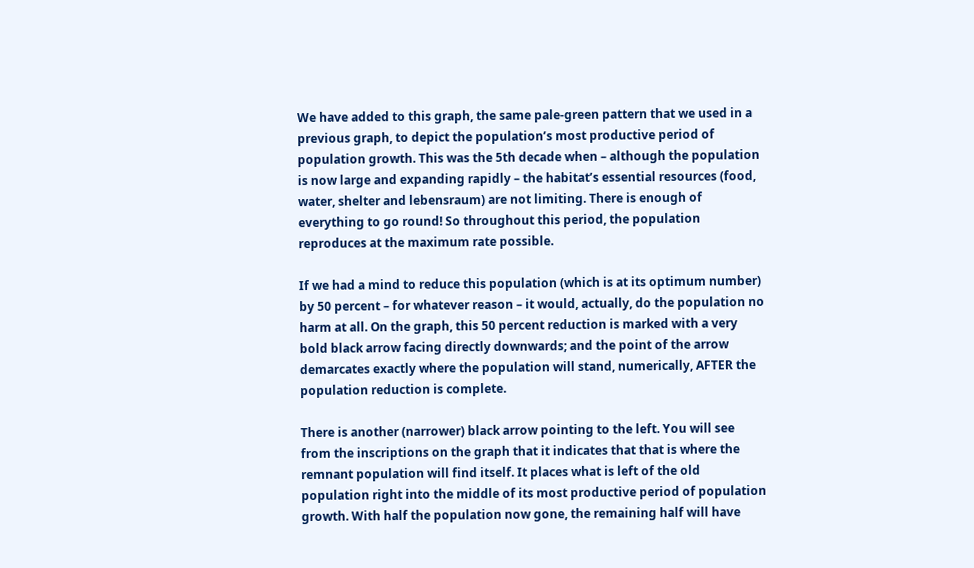We have added to this graph, the same pale-green pattern that we used in a previous graph, to depict the population’s most productive period of population growth. This was the 5th decade when – although the population is now large and expanding rapidly – the habitat’s essential resources (food, water, shelter and lebensraum) are not limiting. There is enough of everything to go round! So throughout this period, the population reproduces at the maximum rate possible.

If we had a mind to reduce this population (which is at its optimum number) by 50 percent – for whatever reason – it would, actually, do the population no harm at all. On the graph, this 50 percent reduction is marked with a very bold black arrow facing directly downwards; and the point of the arrow demarcates exactly where the population will stand, numerically, AFTER the population reduction is complete.

There is another (narrower) black arrow pointing to the left. You will see from the inscriptions on the graph that it indicates that that is where the remnant population will find itself. It places what is left of the old population right into the middle of its most productive period of population growth. With half the population now gone, the remaining half will have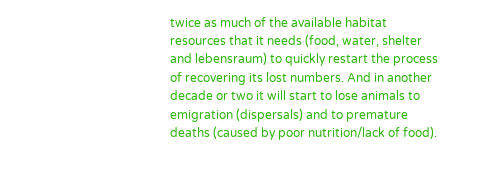twice as much of the available habitat resources that it needs (food, water, shelter and lebensraum) to quickly restart the process of recovering its lost numbers. And in another decade or two it will start to lose animals to emigration (dispersals) and to premature deaths (caused by poor nutrition/lack of food).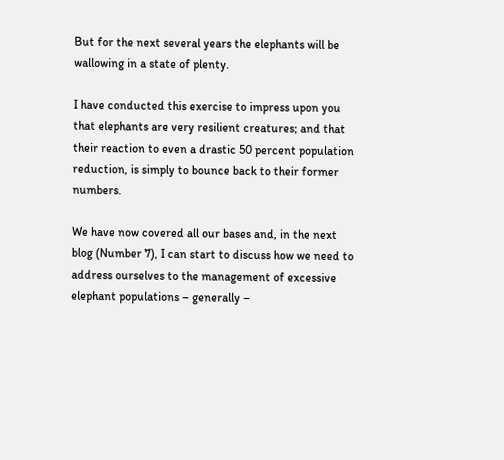But for the next several years the elephants will be wallowing in a state of plenty.

I have conducted this exercise to impress upon you that elephants are very resilient creatures; and that their reaction to even a drastic 50 percent population reduction, is simply to bounce back to their former numbers.

We have now covered all our bases and, in the next blog (Number 7), I can start to discuss how we need to address ourselves to the management of excessive elephant populations – generally –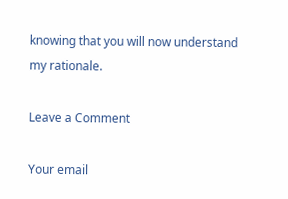knowing that you will now understand my rationale.

Leave a Comment

Your email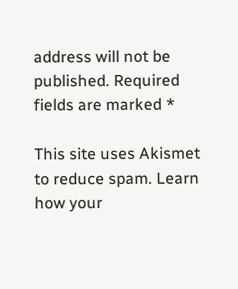address will not be published. Required fields are marked *

This site uses Akismet to reduce spam. Learn how your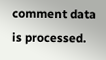comment data is processed.